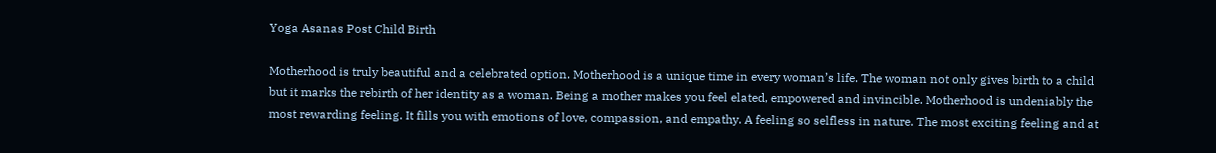Yoga Asanas Post Child Birth

Motherhood is truly beautiful and a celebrated option. Motherhood is a unique time in every woman’s life. The woman not only gives birth to a child but it marks the rebirth of her identity as a woman. Being a mother makes you feel elated, empowered and invincible. Motherhood is undeniably the most rewarding feeling. It fills you with emotions of love, compassion, and empathy. A feeling so selfless in nature. The most exciting feeling and at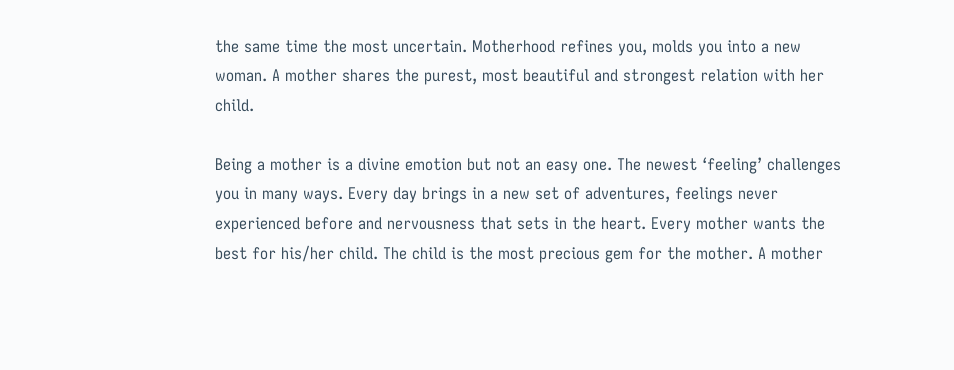the same time the most uncertain. Motherhood refines you, molds you into a new woman. A mother shares the purest, most beautiful and strongest relation with her child.

Being a mother is a divine emotion but not an easy one. The newest ‘feeling’ challenges you in many ways. Every day brings in a new set of adventures, feelings never experienced before and nervousness that sets in the heart. Every mother wants the best for his/her child. The child is the most precious gem for the mother. A mother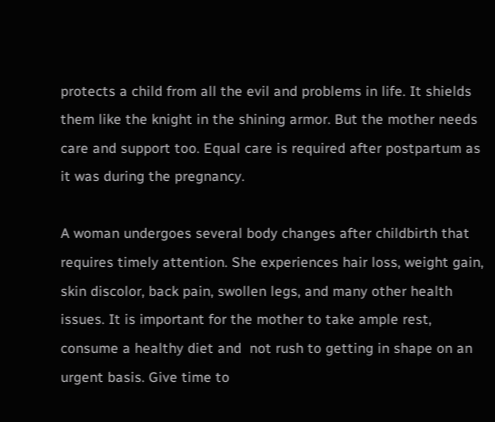protects a child from all the evil and problems in life. It shields them like the knight in the shining armor. But the mother needs care and support too. Equal care is required after postpartum as it was during the pregnancy.

A woman undergoes several body changes after childbirth that requires timely attention. She experiences hair loss, weight gain, skin discolor, back pain, swollen legs, and many other health issues. It is important for the mother to take ample rest, consume a healthy diet and  not rush to getting in shape on an urgent basis. Give time to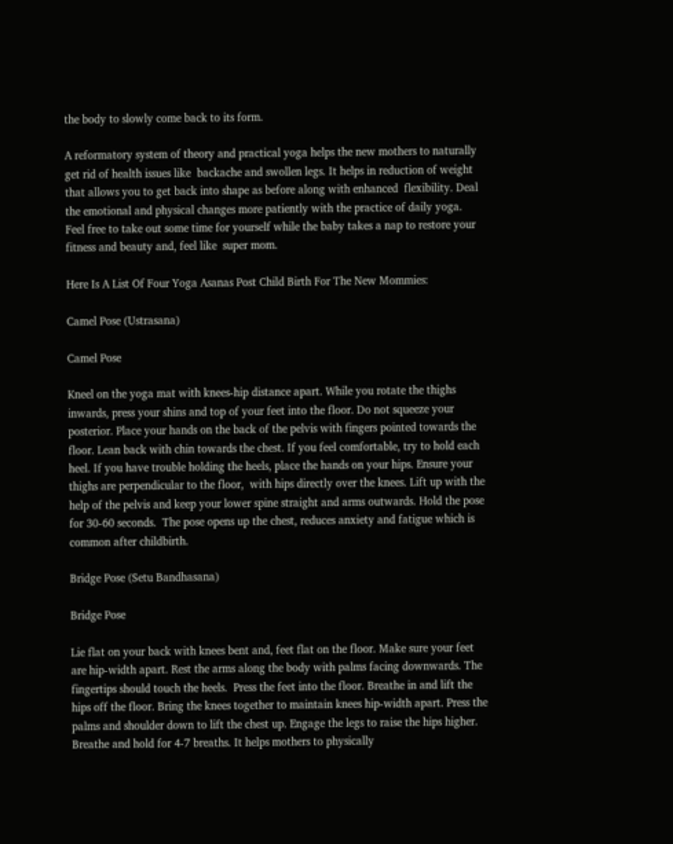the body to slowly come back to its form.

A reformatory system of theory and practical yoga helps the new mothers to naturally get rid of health issues like  backache and swollen legs. It helps in reduction of weight that allows you to get back into shape as before along with enhanced  flexibility. Deal the emotional and physical changes more patiently with the practice of daily yoga.  Feel free to take out some time for yourself while the baby takes a nap to restore your fitness and beauty and, feel like  super mom.

Here Is A List Of Four Yoga Asanas Post Child Birth For The New Mommies:

Camel Pose (Ustrasana)

Camel Pose

Kneel on the yoga mat with knees-hip distance apart. While you rotate the thighs inwards, press your shins and top of your feet into the floor. Do not squeeze your posterior. Place your hands on the back of the pelvis with fingers pointed towards the floor. Lean back with chin towards the chest. If you feel comfortable, try to hold each heel. If you have trouble holding the heels, place the hands on your hips. Ensure your thighs are perpendicular to the floor,  with hips directly over the knees. Lift up with the help of the pelvis and keep your lower spine straight and arms outwards. Hold the pose for 30-60 seconds.  The pose opens up the chest, reduces anxiety and fatigue which is common after childbirth.

Bridge Pose (Setu Bandhasana)

Bridge Pose

Lie flat on your back with knees bent and, feet flat on the floor. Make sure your feet are hip-width apart. Rest the arms along the body with palms facing downwards. The fingertips should touch the heels.  Press the feet into the floor. Breathe in and lift the hips off the floor. Bring the knees together to maintain knees hip-width apart. Press the palms and shoulder down to lift the chest up. Engage the legs to raise the hips higher. Breathe and hold for 4-7 breaths. It helps mothers to physically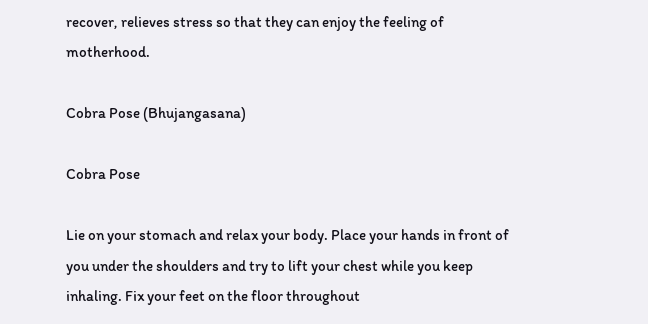recover, relieves stress so that they can enjoy the feeling of motherhood.

Cobra Pose (Bhujangasana)

Cobra Pose

Lie on your stomach and relax your body. Place your hands in front of you under the shoulders and try to lift your chest while you keep inhaling. Fix your feet on the floor throughout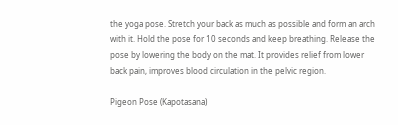the yoga pose. Stretch your back as much as possible and form an arch with it. Hold the pose for 10 seconds and keep breathing. Release the pose by lowering the body on the mat. It provides relief from lower back pain, improves blood circulation in the pelvic region.

Pigeon Pose (Kapotasana)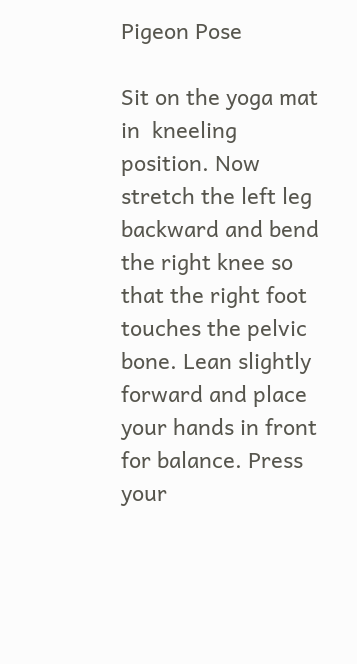Pigeon Pose

Sit on the yoga mat in  kneeling position. Now stretch the left leg backward and bend the right knee so that the right foot touches the pelvic bone. Lean slightly forward and place your hands in front for balance. Press your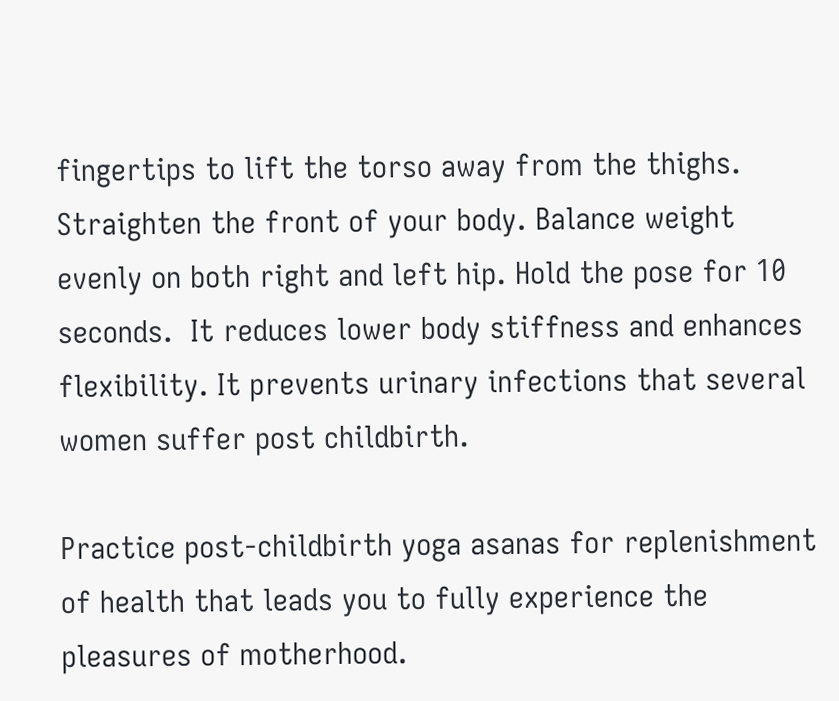fingertips to lift the torso away from the thighs. Straighten the front of your body. Balance weight evenly on both right and left hip. Hold the pose for 10 seconds.  It reduces lower body stiffness and enhances flexibility. It prevents urinary infections that several women suffer post childbirth.

Practice post-childbirth yoga asanas for replenishment of health that leads you to fully experience the pleasures of motherhood.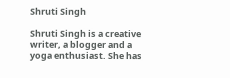Shruti Singh

Shruti Singh is a creative writer, a blogger and a yoga enthusiast. She has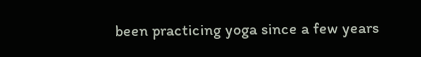been practicing yoga since a few years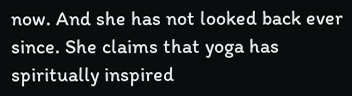now. And she has not looked back ever since. She claims that yoga has spiritually inspired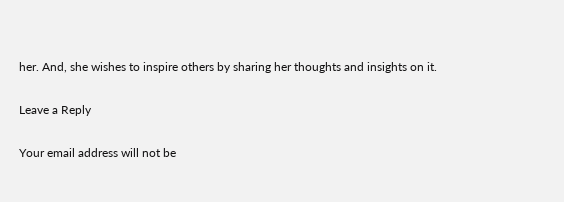her. And, she wishes to inspire others by sharing her thoughts and insights on it.

Leave a Reply

Your email address will not be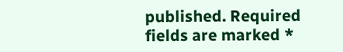published. Required fields are marked *